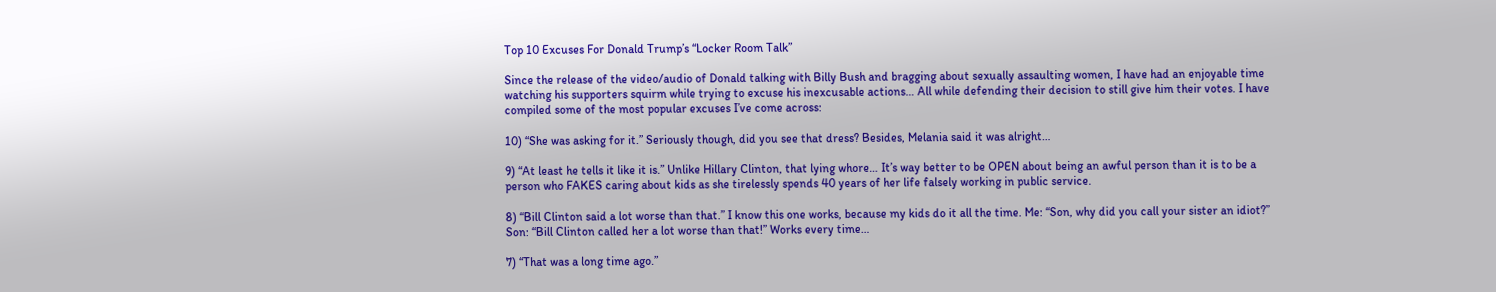Top 10 Excuses For Donald Trump’s “Locker Room Talk”

Since the release of the video/audio of Donald talking with Billy Bush and bragging about sexually assaulting women, I have had an enjoyable time watching his supporters squirm while trying to excuse his inexcusable actions… All while defending their decision to still give him their votes. I have compiled some of the most popular excuses I’ve come across:

10) “She was asking for it.” Seriously though, did you see that dress? Besides, Melania said it was alright…

9) “At least he tells it like it is.” Unlike Hillary Clinton, that lying whore… It’s way better to be OPEN about being an awful person than it is to be a person who FAKES caring about kids as she tirelessly spends 40 years of her life falsely working in public service.

8) “Bill Clinton said a lot worse than that.” I know this one works, because my kids do it all the time. Me: “Son, why did you call your sister an idiot?” Son: “Bill Clinton called her a lot worse than that!” Works every time…

7) “That was a long time ago.”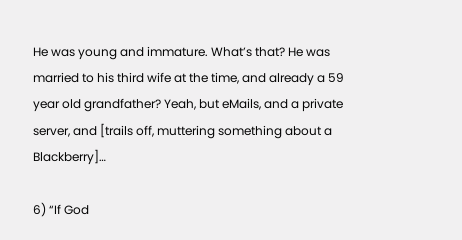He was young and immature. What’s that? He was married to his third wife at the time, and already a 59 year old grandfather? Yeah, but eMails, and a private server, and [trails off, muttering something about a Blackberry]…

6) “If God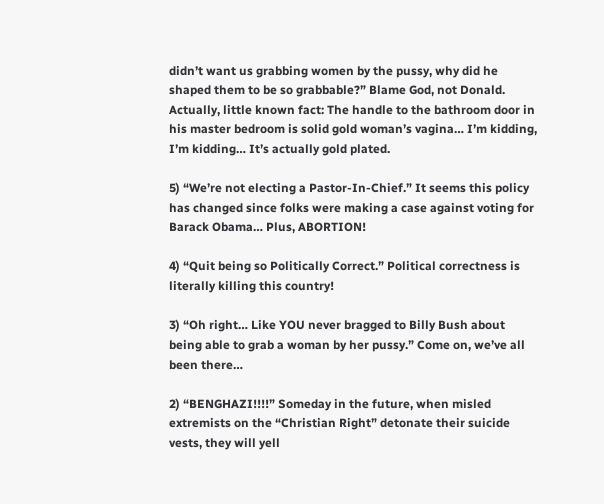didn’t want us grabbing women by the pussy, why did he shaped them to be so grabbable?” Blame God, not Donald. Actually, little known fact: The handle to the bathroom door in his master bedroom is solid gold woman’s vagina… I’m kidding, I’m kidding… It’s actually gold plated.

5) “We’re not electing a Pastor-In-Chief.” It seems this policy has changed since folks were making a case against voting for Barack Obama… Plus, ABORTION!

4) “Quit being so Politically Correct.” Political correctness is literally killing this country!

3) “Oh right… Like YOU never bragged to Billy Bush about being able to grab a woman by her pussy.” Come on, we’ve all been there…

2) “BENGHAZI!!!!” Someday in the future, when misled extremists on the “Christian Right” detonate their suicide vests, they will yell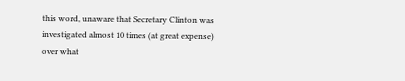this word, unaware that Secretary Clinton was investigated almost 10 times (at great expense) over what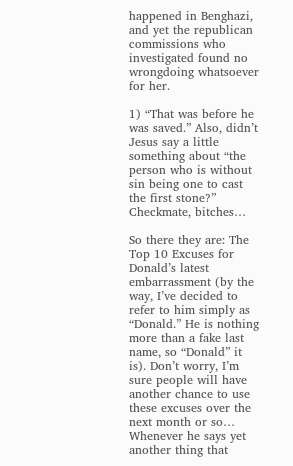happened in Benghazi, and yet the republican commissions who investigated found no wrongdoing whatsoever for her.

1) “That was before he was saved.” Also, didn’t Jesus say a little something about “the person who is without sin being one to cast the first stone?” Checkmate, bitches…

So there they are: The Top 10 Excuses for Donald’s latest embarrassment (by the way, I’ve decided to refer to him simply as “Donald.” He is nothing more than a fake last name, so “Donald” it is). Don’t worry, I’m sure people will have another chance to use these excuses over the next month or so… Whenever he says yet another thing that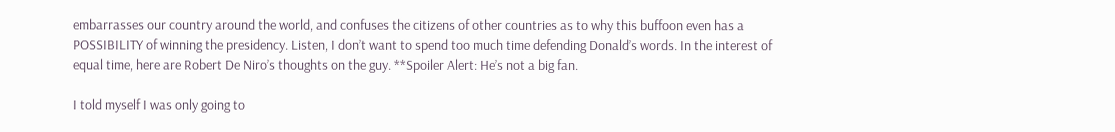embarrasses our country around the world, and confuses the citizens of other countries as to why this buffoon even has a POSSIBILITY of winning the presidency. Listen, I don’t want to spend too much time defending Donald’s words. In the interest of equal time, here are Robert De Niro’s thoughts on the guy. **Spoiler Alert: He’s not a big fan.

I told myself I was only going to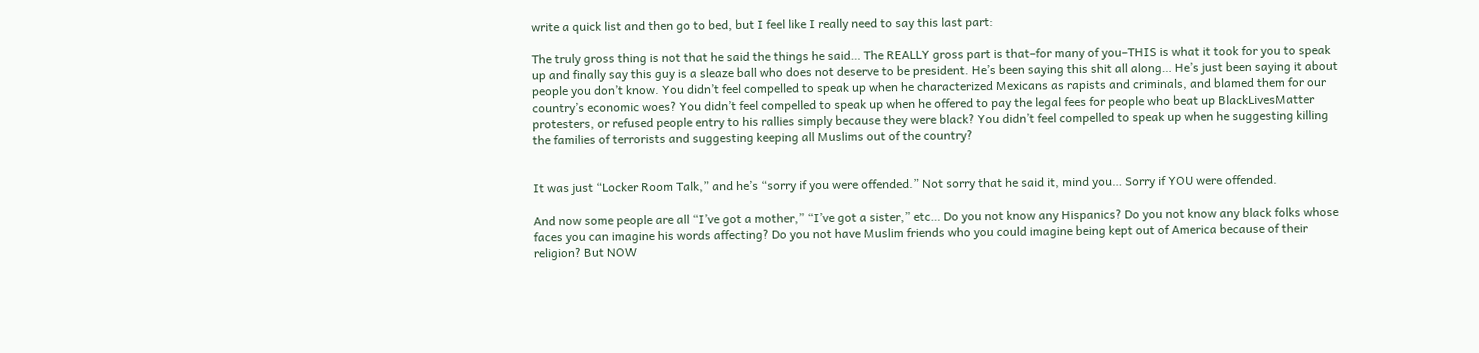write a quick list and then go to bed, but I feel like I really need to say this last part:

The truly gross thing is not that he said the things he said… The REALLY gross part is that–for many of you–THIS is what it took for you to speak up and finally say this guy is a sleaze ball who does not deserve to be president. He’s been saying this shit all along… He’s just been saying it about people you don’t know. You didn’t feel compelled to speak up when he characterized Mexicans as rapists and criminals, and blamed them for our country’s economic woes? You didn’t feel compelled to speak up when he offered to pay the legal fees for people who beat up BlackLivesMatter protesters, or refused people entry to his rallies simply because they were black? You didn’t feel compelled to speak up when he suggesting killing the families of terrorists and suggesting keeping all Muslims out of the country?


It was just “Locker Room Talk,” and he’s “sorry if you were offended.” Not sorry that he said it, mind you… Sorry if YOU were offended.

And now some people are all “I’ve got a mother,” “I’ve got a sister,” etc… Do you not know any Hispanics? Do you not know any black folks whose faces you can imagine his words affecting? Do you not have Muslim friends who you could imagine being kept out of America because of their religion? But NOW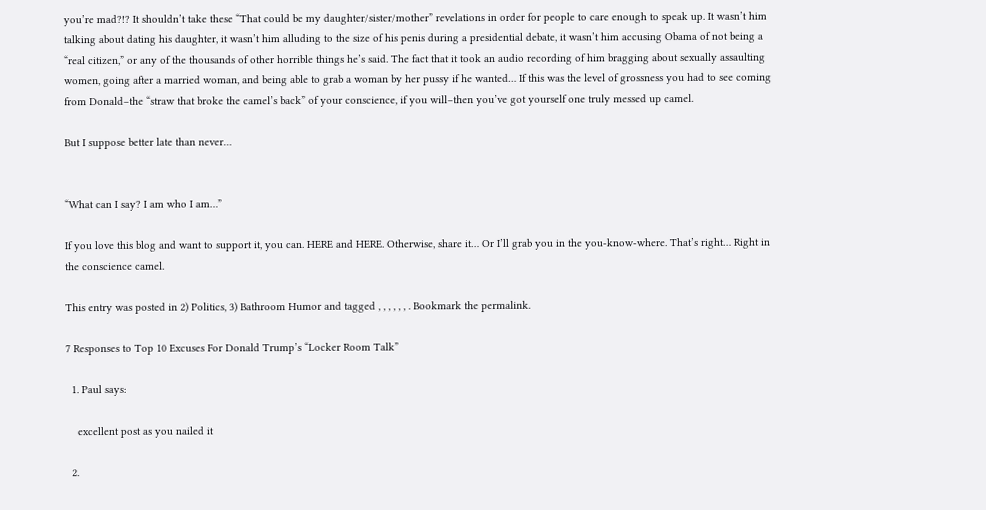you’re mad?!? It shouldn’t take these “That could be my daughter/sister/mother” revelations in order for people to care enough to speak up. It wasn’t him talking about dating his daughter, it wasn’t him alluding to the size of his penis during a presidential debate, it wasn’t him accusing Obama of not being a “real citizen,” or any of the thousands of other horrible things he’s said. The fact that it took an audio recording of him bragging about sexually assaulting women, going after a married woman, and being able to grab a woman by her pussy if he wanted… If this was the level of grossness you had to see coming from Donald–the “straw that broke the camel’s back” of your conscience, if you will–then you’ve got yourself one truly messed up camel.

But I suppose better late than never…


“What can I say? I am who I am…”

If you love this blog and want to support it, you can. HERE and HERE. Otherwise, share it… Or I’ll grab you in the you-know-where. That’s right… Right in the conscience camel.

This entry was posted in 2) Politics, 3) Bathroom Humor and tagged , , , , , , . Bookmark the permalink.

7 Responses to Top 10 Excuses For Donald Trump’s “Locker Room Talk”

  1. Paul says:

    excellent post as you nailed it

  2.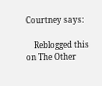Courtney says:

    Reblogged this on The Other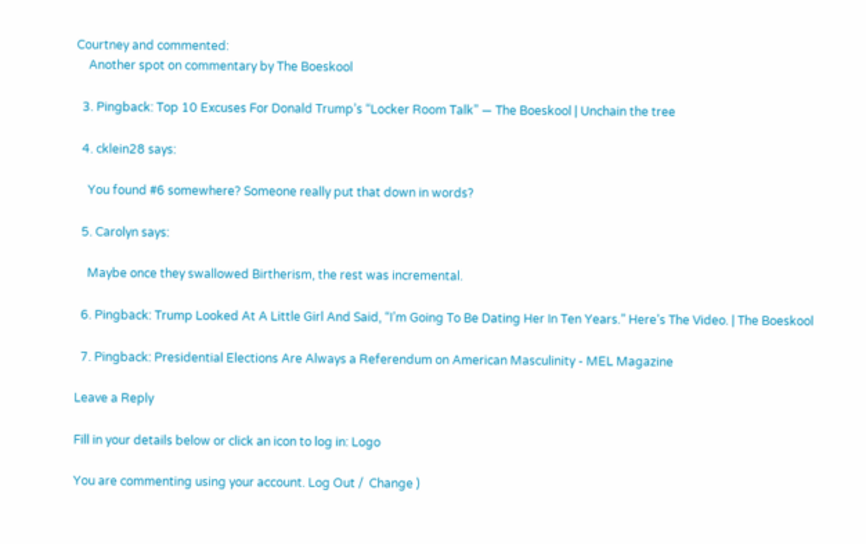Courtney and commented:
    Another spot on commentary by The Boeskool

  3. Pingback: Top 10 Excuses For Donald Trump’s “Locker Room Talk” — The Boeskool | Unchain the tree

  4. cklein28 says:

    You found #6 somewhere? Someone really put that down in words?

  5. Carolyn says:

    Maybe once they swallowed Birtherism, the rest was incremental.

  6. Pingback: Trump Looked At A Little Girl And Said, “I’m Going To Be Dating Her In Ten Years.” Here’s The Video. | The Boeskool

  7. Pingback: Presidential Elections Are Always a Referendum on American Masculinity - MEL Magazine

Leave a Reply

Fill in your details below or click an icon to log in: Logo

You are commenting using your account. Log Out /  Change )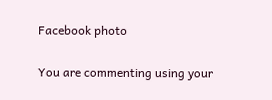Facebook photo

You are commenting using your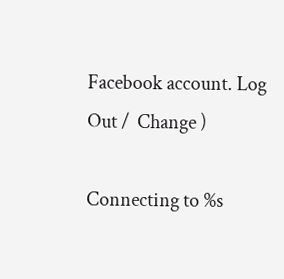Facebook account. Log Out /  Change )

Connecting to %s